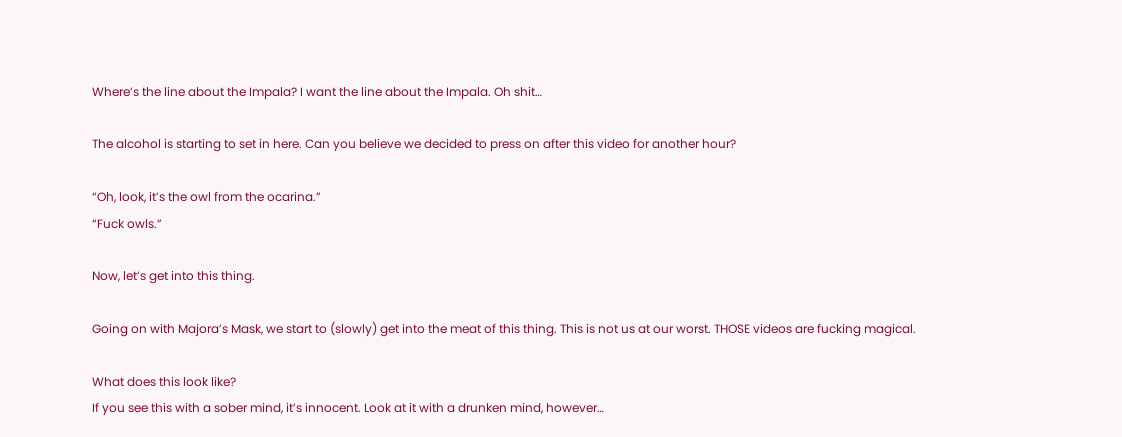Where’s the line about the Impala? I want the line about the Impala. Oh shit…

The alcohol is starting to set in here. Can you believe we decided to press on after this video for another hour?

“Oh, look, it’s the owl from the ocarina.”
“Fuck owls.”

Now, let’s get into this thing.

Going on with Majora’s Mask, we start to (slowly) get into the meat of this thing. This is not us at our worst. THOSE videos are fucking magical.

What does this look like?
If you see this with a sober mind, it’s innocent. Look at it with a drunken mind, however…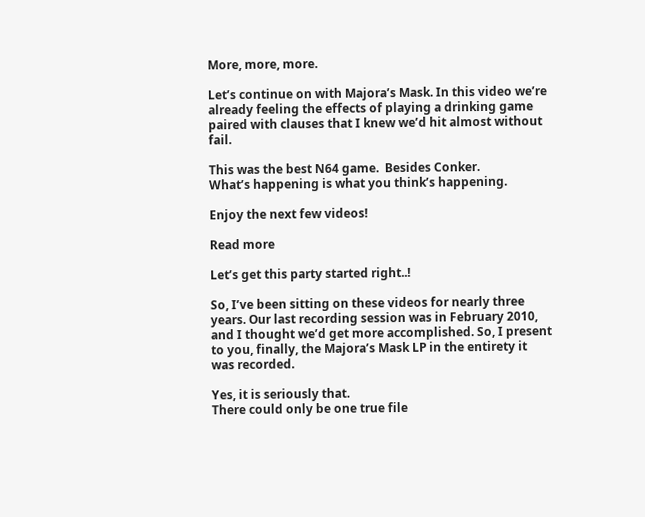More, more, more.

Let’s continue on with Majora’s Mask. In this video we’re already feeling the effects of playing a drinking game paired with clauses that I knew we’d hit almost without fail.

This was the best N64 game.  Besides Conker.
What’s happening is what you think’s happening.

Enjoy the next few videos!

Read more

Let’s get this party started right..!

So, I’ve been sitting on these videos for nearly three years. Our last recording session was in February 2010, and I thought we’d get more accomplished. So, I present to you, finally, the Majora’s Mask LP in the entirety it was recorded.

Yes, it is seriously that.
There could only be one true file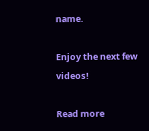name.

Enjoy the next few videos!

Read more